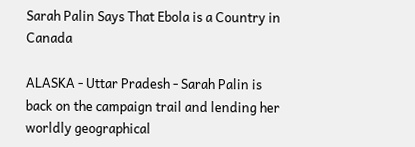Sarah Palin Says That Ebola is a Country in Canada

ALASKA - Uttar Pradesh - Sarah Palin is back on the campaign trail and lending her worldly geographical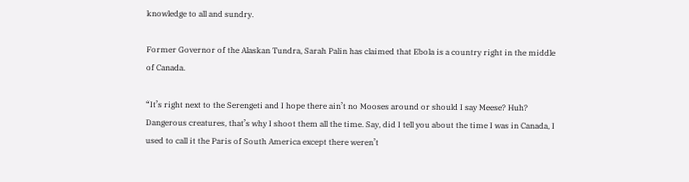knowledge to all and sundry.

Former Governor of the Alaskan Tundra, Sarah Palin has claimed that Ebola is a country right in the middle of Canada.

“It’s right next to the Serengeti and I hope there ain’t no Mooses around or should I say Meese? Huh? Dangerous creatures, that’s why I shoot them all the time. Say, did I tell you about the time I was in Canada, I used to call it the Paris of South America except there weren’t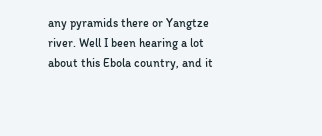any pyramids there or Yangtze river. Well I been hearing a lot about this Ebola country, and it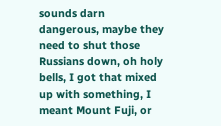sounds darn dangerous, maybe they need to shut those Russians down, oh holy bells, I got that mixed up with something, I meant Mount Fuji, or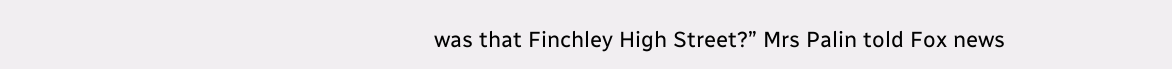was that Finchley High Street?” Mrs Palin told Fox news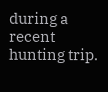during a recent hunting trip.